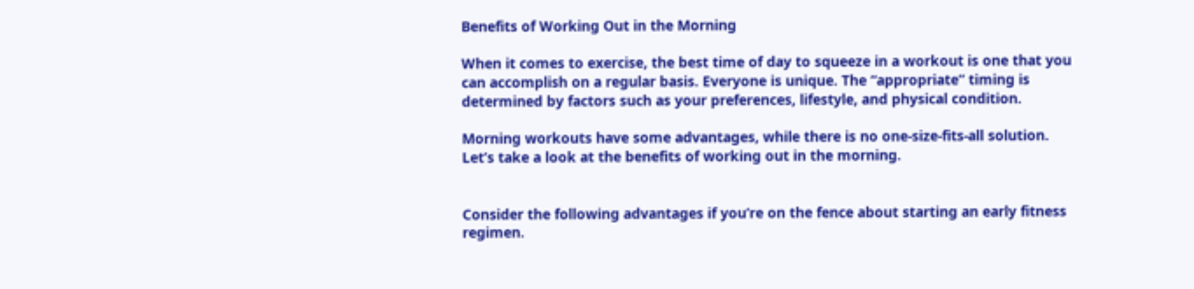Benefits of Working Out in the Morning

When it comes to exercise, the best time of day to squeeze in a workout is one that you can accomplish on a regular basis. Everyone is unique. The “appropriate” timing is determined by factors such as your preferences, lifestyle, and physical condition.

Morning workouts have some advantages, while there is no one-size-fits-all solution. Let’s take a look at the benefits of working out in the morning.


Consider the following advantages if you’re on the fence about starting an early fitness regimen.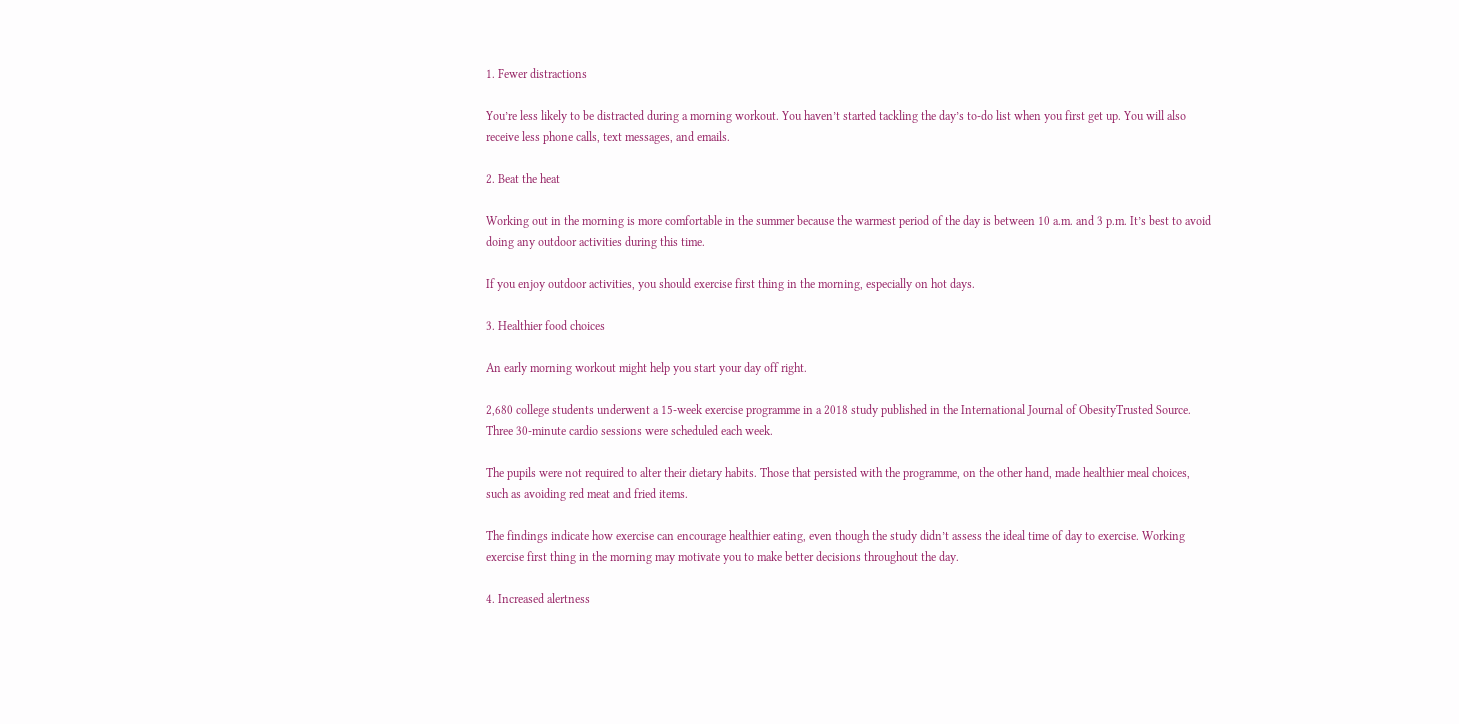1. Fewer distractions

You’re less likely to be distracted during a morning workout. You haven’t started tackling the day’s to-do list when you first get up. You will also receive less phone calls, text messages, and emails.

2. Beat the heat

Working out in the morning is more comfortable in the summer because the warmest period of the day is between 10 a.m. and 3 p.m. It’s best to avoid doing any outdoor activities during this time.

If you enjoy outdoor activities, you should exercise first thing in the morning, especially on hot days.

3. Healthier food choices

An early morning workout might help you start your day off right.

2,680 college students underwent a 15-week exercise programme in a 2018 study published in the International Journal of ObesityTrusted Source. Three 30-minute cardio sessions were scheduled each week.

The pupils were not required to alter their dietary habits. Those that persisted with the programme, on the other hand, made healthier meal choices, such as avoiding red meat and fried items.

The findings indicate how exercise can encourage healthier eating, even though the study didn’t assess the ideal time of day to exercise. Working exercise first thing in the morning may motivate you to make better decisions throughout the day.

4. Increased alertness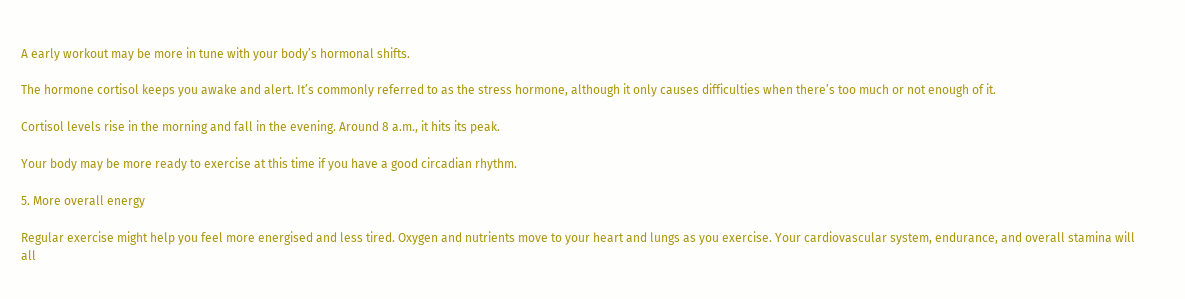A early workout may be more in tune with your body’s hormonal shifts.

The hormone cortisol keeps you awake and alert. It’s commonly referred to as the stress hormone, although it only causes difficulties when there’s too much or not enough of it.

Cortisol levels rise in the morning and fall in the evening. Around 8 a.m., it hits its peak.

Your body may be more ready to exercise at this time if you have a good circadian rhythm.

5. More overall energy

Regular exercise might help you feel more energised and less tired. Oxygen and nutrients move to your heart and lungs as you exercise. Your cardiovascular system, endurance, and overall stamina will all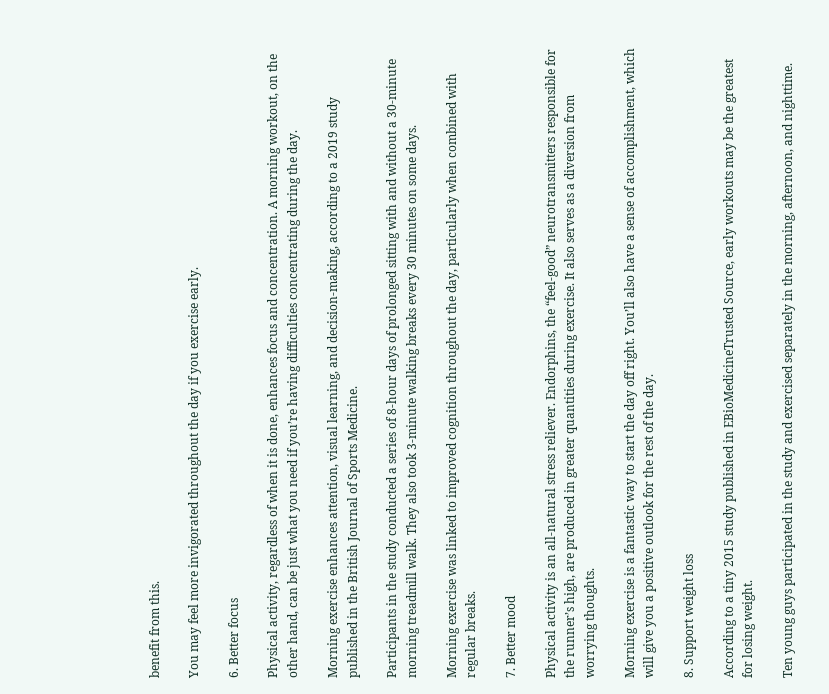benefit from this.

You may feel more invigorated throughout the day if you exercise early.

6. Better focus

Physical activity, regardless of when it is done, enhances focus and concentration. A morning workout, on the other hand, can be just what you need if you’re having difficulties concentrating during the day.

Morning exercise enhances attention, visual learning, and decision-making, according to a 2019 study published in the British Journal of Sports Medicine.

Participants in the study conducted a series of 8-hour days of prolonged sitting with and without a 30-minute morning treadmill walk. They also took 3-minute walking breaks every 30 minutes on some days.

Morning exercise was linked to improved cognition throughout the day, particularly when combined with regular breaks.

7. Better mood

Physical activity is an all-natural stress reliever. Endorphins, the “feel-good” neurotransmitters responsible for the runner’s high, are produced in greater quantities during exercise. It also serves as a diversion from worrying thoughts.

Morning exercise is a fantastic way to start the day off right. You’ll also have a sense of accomplishment, which will give you a positive outlook for the rest of the day.

8. Support weight loss

According to a tiny 2015 study published in EBioMedicineTrusted Source, early workouts may be the greatest for losing weight.

Ten young guys participated in the study and exercised separately in the morning, afternoon, and nighttime.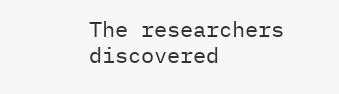The researchers discovered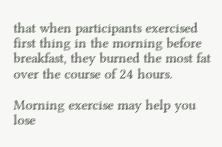that when participants exercised first thing in the morning before breakfast, they burned the most fat over the course of 24 hours.

Morning exercise may help you lose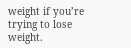weight if you’re trying to lose weight.